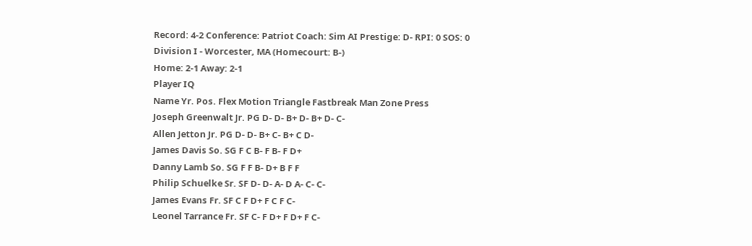Record: 4-2 Conference: Patriot Coach: Sim AI Prestige: D- RPI: 0 SOS: 0
Division I - Worcester, MA (Homecourt: B-)
Home: 2-1 Away: 2-1
Player IQ
Name Yr. Pos. Flex Motion Triangle Fastbreak Man Zone Press
Joseph Greenwalt Jr. PG D- D- B+ D- B+ D- C-
Allen Jetton Jr. PG D- D- B+ C- B+ C D-
James Davis So. SG F C B- F B- F D+
Danny Lamb So. SG F F B- D+ B F F
Philip Schuelke Sr. SF D- D- A- D A- C- C-
James Evans Fr. SF C F D+ F C F C-
Leonel Tarrance Fr. SF C- F D+ F D+ F C-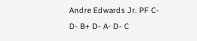Andre Edwards Jr. PF C- D- B+ D- A- D- C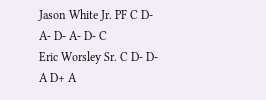Jason White Jr. PF C D- A- D- A- D- C
Eric Worsley Sr. C D- D- A D+ A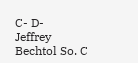C- D-
Jeffrey Bechtol So. C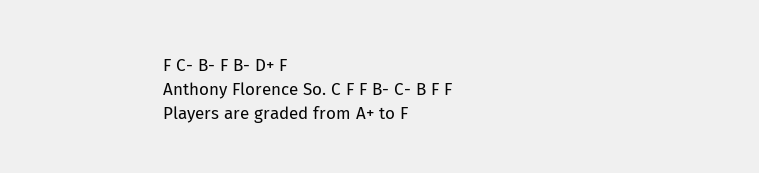F C- B- F B- D+ F
Anthony Florence So. C F F B- C- B F F
Players are graded from A+ to F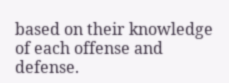based on their knowledge of each offense and defense.